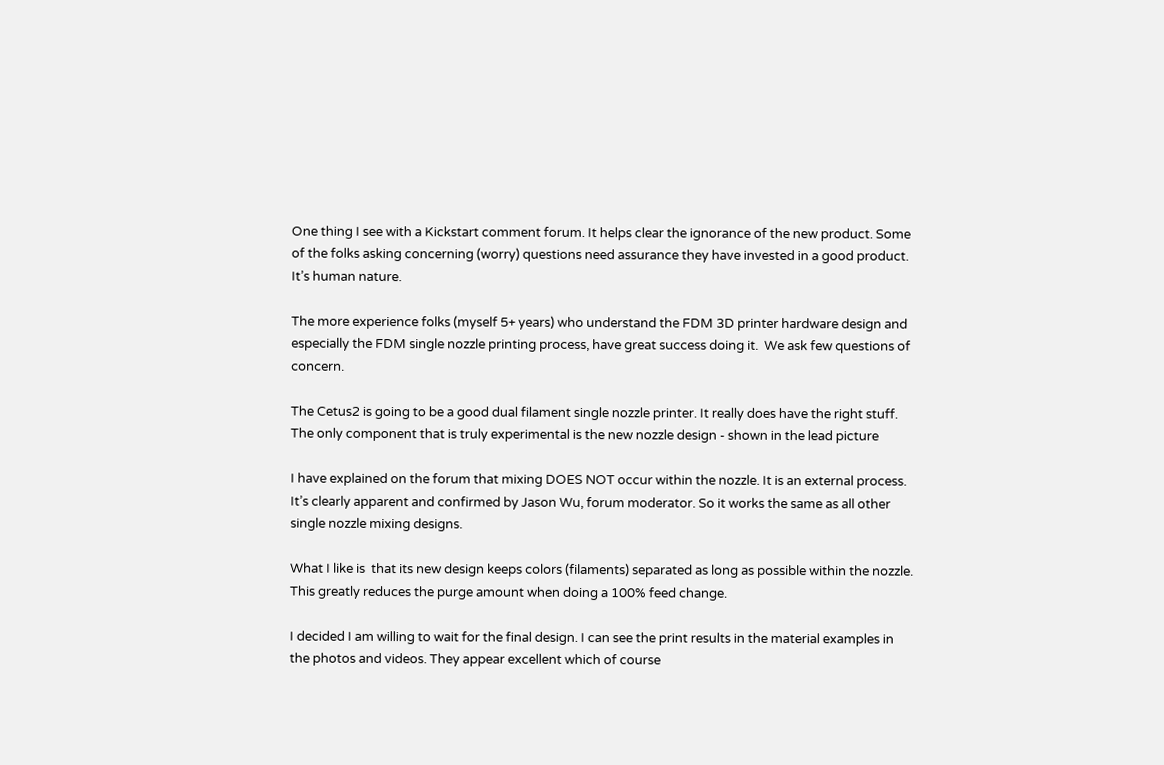One thing I see with a Kickstart comment forum. It helps clear the ignorance of the new product. Some of the folks asking concerning (worry) questions need assurance they have invested in a good product. It’s human nature.

The more experience folks (myself 5+ years) who understand the FDM 3D printer hardware design and especially the FDM single nozzle printing process, have great success doing it.  We ask few questions of concern.

The Cetus2 is going to be a good dual filament single nozzle printer. It really does have the right stuff. The only component that is truly experimental is the new nozzle design - shown in the lead picture

I have explained on the forum that mixing DOES NOT occur within the nozzle. It is an external process. It’s clearly apparent and confirmed by Jason Wu, forum moderator. So it works the same as all other single nozzle mixing designs.

What I like is  that its new design keeps colors (filaments) separated as long as possible within the nozzle. This greatly reduces the purge amount when doing a 100% feed change.

I decided I am willing to wait for the final design. I can see the print results in the material examples in the photos and videos. They appear excellent which of course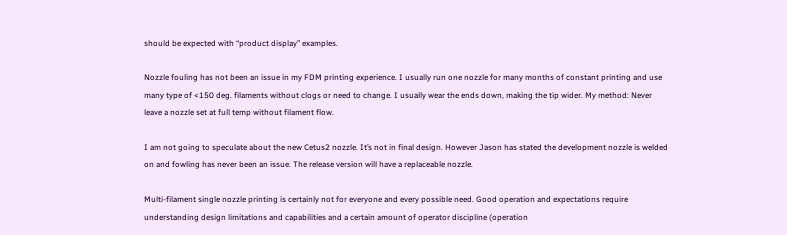should be expected with “product display” examples.

Nozzle fouling has not been an issue in my FDM printing experience. I usually run one nozzle for many months of constant printing and use many type of <150 deg. filaments without clogs or need to change. I usually wear the ends down, making the tip wider. My method: Never leave a nozzle set at full temp without filament flow.

I am not going to speculate about the new Cetus2 nozzle. It’s not in final design. However Jason has stated the development nozzle is welded on and fowling has never been an issue. The release version will have a replaceable nozzle.

Multi-filament single nozzle printing is certainly not for everyone and every possible need. Good operation and expectations require understanding design limitations and capabilities and a certain amount of operator discipline (operation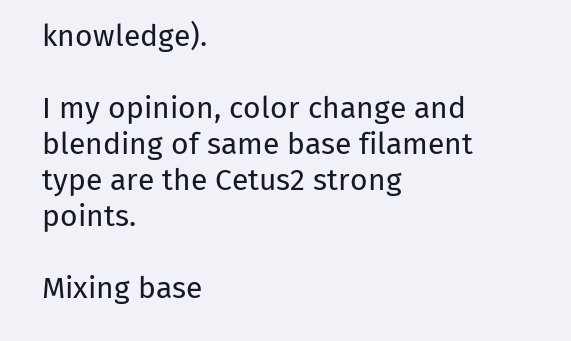knowledge).

I my opinion, color change and  blending of same base filament type are the Cetus2 strong points.

Mixing base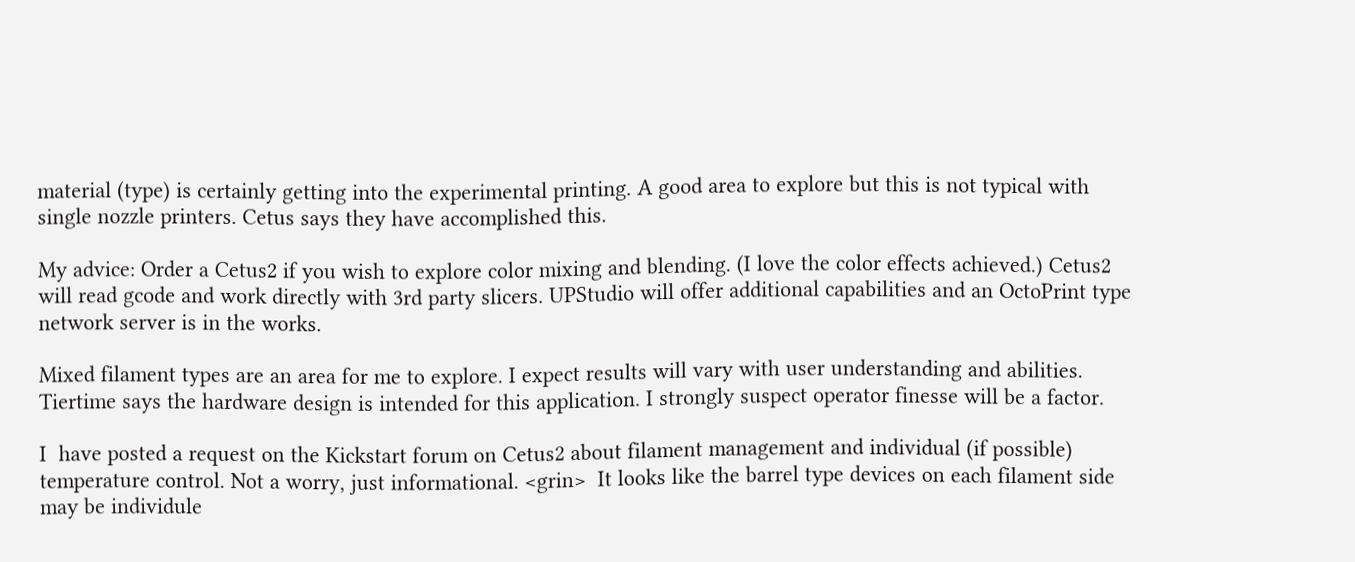material (type) is certainly getting into the experimental printing. A good area to explore but this is not typical with single nozzle printers. Cetus says they have accomplished this.

My advice: Order a Cetus2 if you wish to explore color mixing and blending. (I love the color effects achieved.) Cetus2 will read gcode and work directly with 3rd party slicers. UPStudio will offer additional capabilities and an OctoPrint type network server is in the works.

Mixed filament types are an area for me to explore. I expect results will vary with user understanding and abilities. Tiertime says the hardware design is intended for this application. I strongly suspect operator finesse will be a factor.

I  have posted a request on the Kickstart forum on Cetus2 about filament management and individual (if possible) temperature control. Not a worry, just informational. <grin>  It looks like the barrel type devices on each filament side may be individule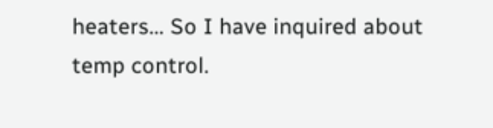heaters... So I have inquired about temp control.